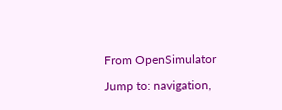From OpenSimulator

Jump to: navigation,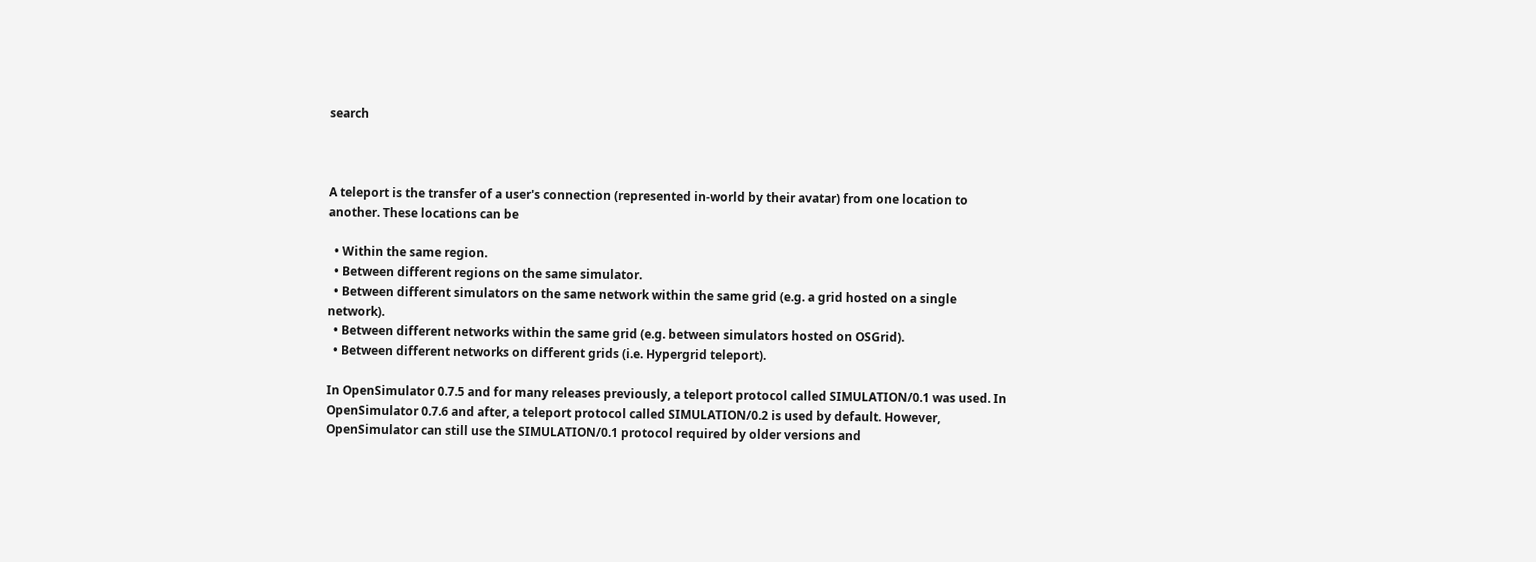search



A teleport is the transfer of a user's connection (represented in-world by their avatar) from one location to another. These locations can be

  • Within the same region.
  • Between different regions on the same simulator.
  • Between different simulators on the same network within the same grid (e.g. a grid hosted on a single network).
  • Between different networks within the same grid (e.g. between simulators hosted on OSGrid).
  • Between different networks on different grids (i.e. Hypergrid teleport).

In OpenSimulator 0.7.5 and for many releases previously, a teleport protocol called SIMULATION/0.1 was used. In OpenSimulator 0.7.6 and after, a teleport protocol called SIMULATION/0.2 is used by default. However, OpenSimulator can still use the SIMULATION/0.1 protocol required by older versions and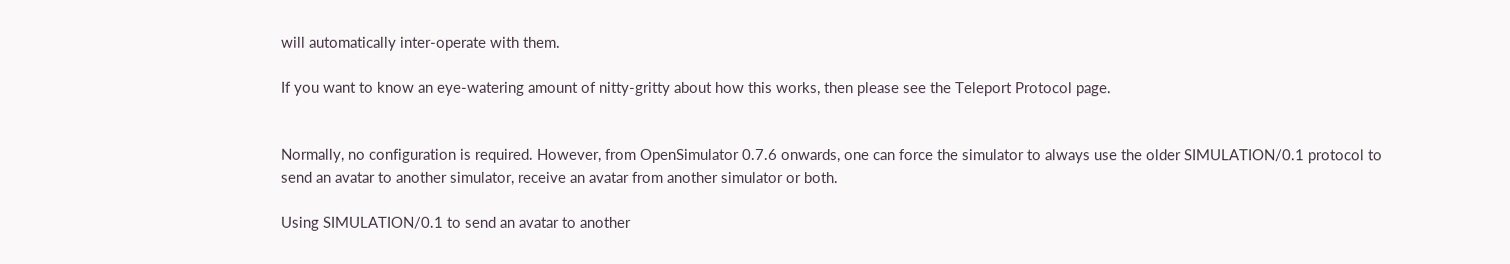will automatically inter-operate with them.

If you want to know an eye-watering amount of nitty-gritty about how this works, then please see the Teleport Protocol page.


Normally, no configuration is required. However, from OpenSimulator 0.7.6 onwards, one can force the simulator to always use the older SIMULATION/0.1 protocol to send an avatar to another simulator, receive an avatar from another simulator or both.

Using SIMULATION/0.1 to send an avatar to another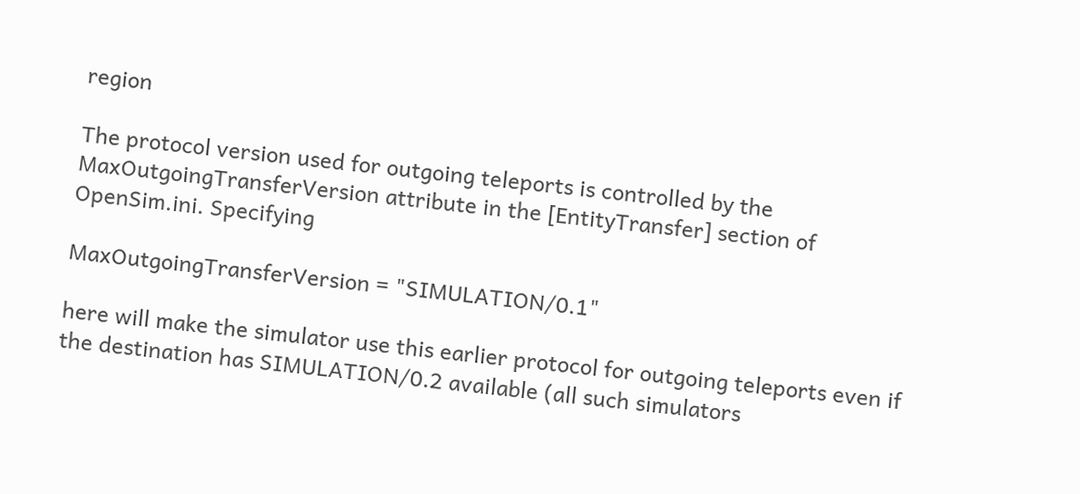region

The protocol version used for outgoing teleports is controlled by the MaxOutgoingTransferVersion attribute in the [EntityTransfer] section of OpenSim.ini. Specifying

MaxOutgoingTransferVersion = "SIMULATION/0.1"

here will make the simulator use this earlier protocol for outgoing teleports even if the destination has SIMULATION/0.2 available (all such simulators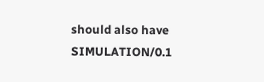should also have SIMULATION/0.1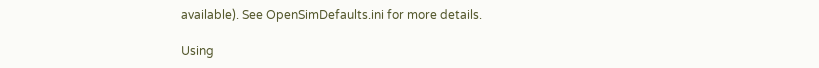available). See OpenSimDefaults.ini for more details.

Using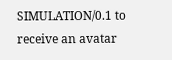SIMULATION/0.1 to receive an avatar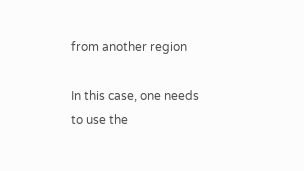from another region

In this case, one needs to use the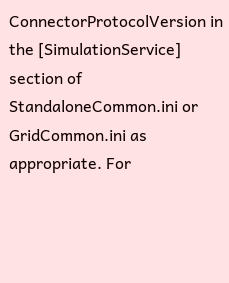ConnectorProtocolVersion in the [SimulationService] section of StandaloneCommon.ini or GridCommon.ini as appropriate. For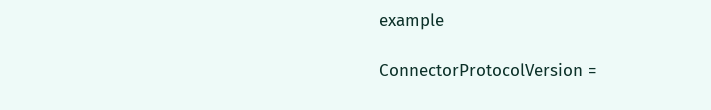example

ConnectorProtocolVersion =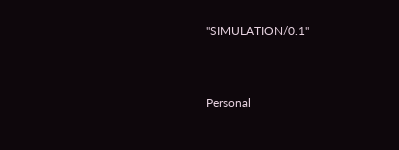"SIMULATION/0.1"


Personal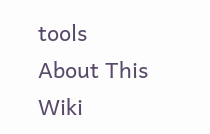tools
About This Wiki